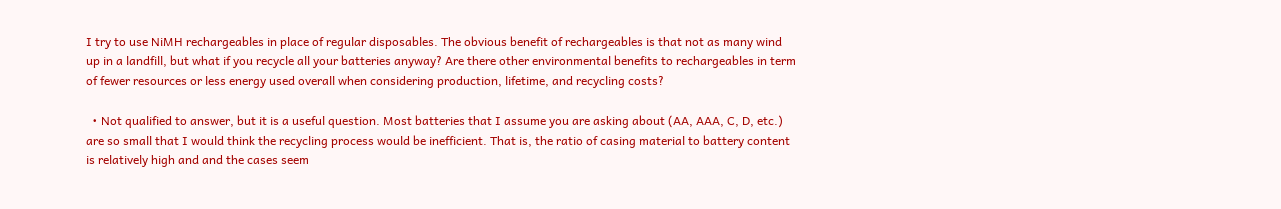I try to use NiMH rechargeables in place of regular disposables. The obvious benefit of rechargeables is that not as many wind up in a landfill, but what if you recycle all your batteries anyway? Are there other environmental benefits to rechargeables in term of fewer resources or less energy used overall when considering production, lifetime, and recycling costs?

  • Not qualified to answer, but it is a useful question. Most batteries that I assume you are asking about (AA, AAA, C, D, etc.) are so small that I would think the recycling process would be inefficient. That is, the ratio of casing material to battery content is relatively high and and the cases seem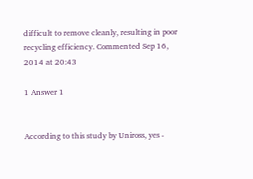difficult to remove cleanly, resulting in poor recycling efficiency. Commented Sep 16, 2014 at 20:43

1 Answer 1


According to this study by Uniross, yes -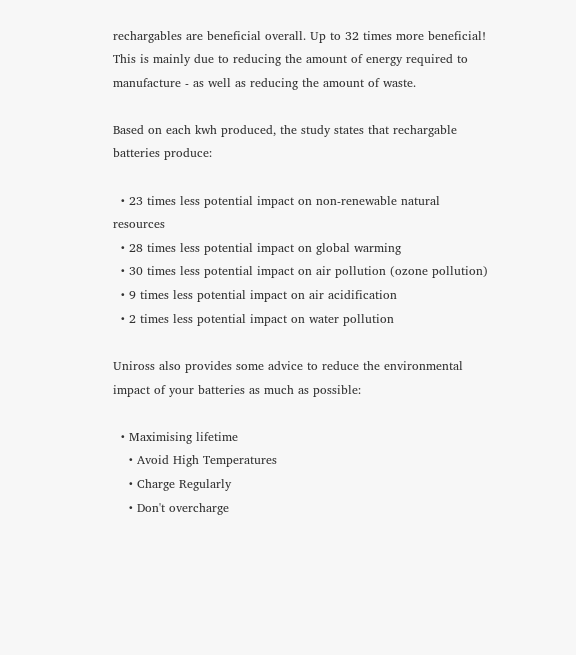rechargables are beneficial overall. Up to 32 times more beneficial! This is mainly due to reducing the amount of energy required to manufacture - as well as reducing the amount of waste.

Based on each kwh produced, the study states that rechargable batteries produce:

  • 23 times less potential impact on non-renewable natural resources
  • 28 times less potential impact on global warming
  • 30 times less potential impact on air pollution (ozone pollution)
  • 9 times less potential impact on air acidification
  • 2 times less potential impact on water pollution

Uniross also provides some advice to reduce the environmental impact of your batteries as much as possible:

  • Maximising lifetime
    • Avoid High Temperatures
    • Charge Regularly
    • Don't overcharge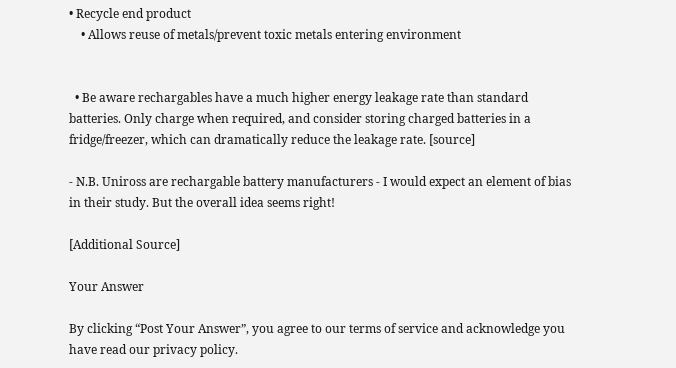• Recycle end product
    • Allows reuse of metals/prevent toxic metals entering environment


  • Be aware rechargables have a much higher energy leakage rate than standard batteries. Only charge when required, and consider storing charged batteries in a fridge/freezer, which can dramatically reduce the leakage rate. [source]

- N.B. Uniross are rechargable battery manufacturers - I would expect an element of bias in their study. But the overall idea seems right!

[Additional Source]

Your Answer

By clicking “Post Your Answer”, you agree to our terms of service and acknowledge you have read our privacy policy.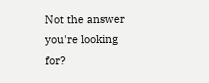Not the answer you're looking for?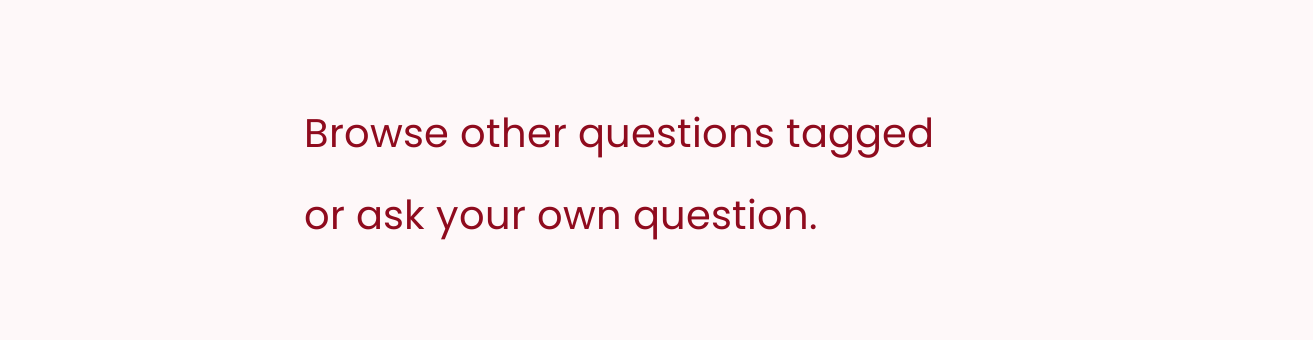Browse other questions tagged or ask your own question.